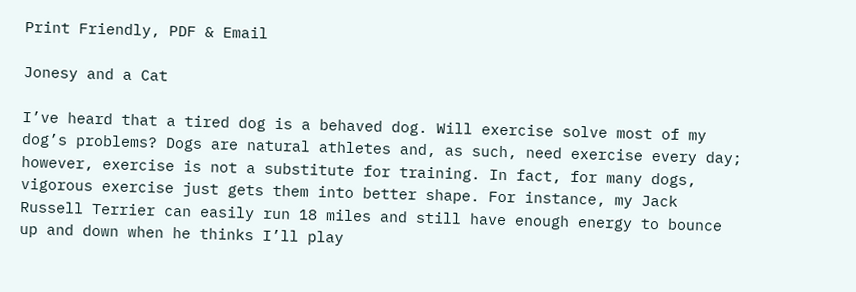Print Friendly, PDF & Email

Jonesy and a Cat

I’ve heard that a tired dog is a behaved dog. Will exercise solve most of my dog’s problems? Dogs are natural athletes and, as such, need exercise every day; however, exercise is not a substitute for training. In fact, for many dogs, vigorous exercise just gets them into better shape. For instance, my Jack Russell Terrier can easily run 18 miles and still have enough energy to bounce up and down when he thinks I’ll play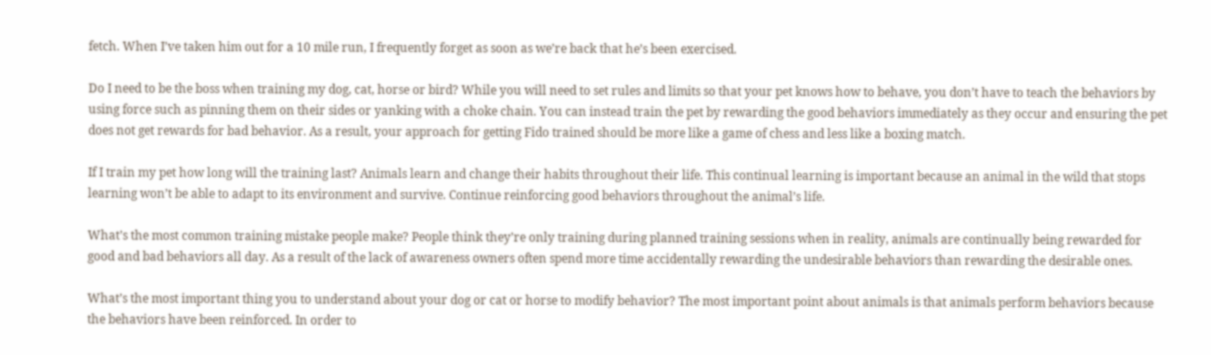fetch. When I’ve taken him out for a 10 mile run, I frequently forget as soon as we’re back that he’s been exercised.

Do I need to be the boss when training my dog, cat, horse or bird? While you will need to set rules and limits so that your pet knows how to behave, you don’t have to teach the behaviors by using force such as pinning them on their sides or yanking with a choke chain. You can instead train the pet by rewarding the good behaviors immediately as they occur and ensuring the pet does not get rewards for bad behavior. As a result, your approach for getting Fido trained should be more like a game of chess and less like a boxing match.

If I train my pet how long will the training last? Animals learn and change their habits throughout their life. This continual learning is important because an animal in the wild that stops learning won’t be able to adapt to its environment and survive. Continue reinforcing good behaviors throughout the animal’s life.

What’s the most common training mistake people make? People think they’re only training during planned training sessions when in reality, animals are continually being rewarded for good and bad behaviors all day. As a result of the lack of awareness owners often spend more time accidentally rewarding the undesirable behaviors than rewarding the desirable ones.

What’s the most important thing you to understand about your dog or cat or horse to modify behavior? The most important point about animals is that animals perform behaviors because the behaviors have been reinforced. In order to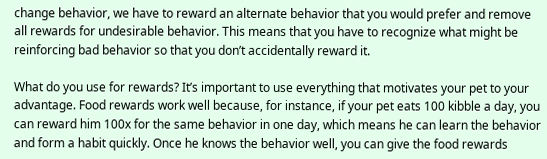change behavior, we have to reward an alternate behavior that you would prefer and remove all rewards for undesirable behavior. This means that you have to recognize what might be reinforcing bad behavior so that you don’t accidentally reward it.

What do you use for rewards? It’s important to use everything that motivates your pet to your advantage. Food rewards work well because, for instance, if your pet eats 100 kibble a day, you can reward him 100x for the same behavior in one day, which means he can learn the behavior and form a habit quickly. Once he knows the behavior well, you can give the food rewards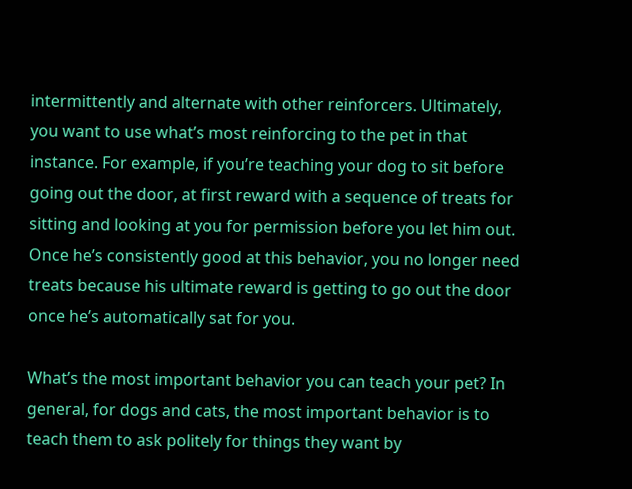intermittently and alternate with other reinforcers. Ultimately, you want to use what’s most reinforcing to the pet in that instance. For example, if you’re teaching your dog to sit before going out the door, at first reward with a sequence of treats for sitting and looking at you for permission before you let him out. Once he’s consistently good at this behavior, you no longer need treats because his ultimate reward is getting to go out the door once he’s automatically sat for you.

What’s the most important behavior you can teach your pet? In general, for dogs and cats, the most important behavior is to teach them to ask politely for things they want by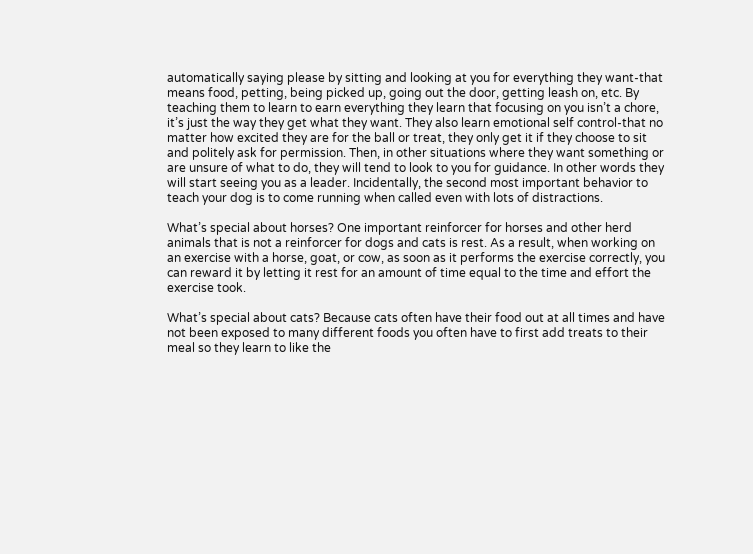automatically saying please by sitting and looking at you for everything they want-that means food, petting, being picked up, going out the door, getting leash on, etc. By teaching them to learn to earn everything they learn that focusing on you isn’t a chore, it’s just the way they get what they want. They also learn emotional self control-that no matter how excited they are for the ball or treat, they only get it if they choose to sit and politely ask for permission. Then, in other situations where they want something or are unsure of what to do, they will tend to look to you for guidance. In other words they will start seeing you as a leader. Incidentally, the second most important behavior to teach your dog is to come running when called even with lots of distractions.

What’s special about horses? One important reinforcer for horses and other herd animals that is not a reinforcer for dogs and cats is rest. As a result, when working on an exercise with a horse, goat, or cow, as soon as it performs the exercise correctly, you can reward it by letting it rest for an amount of time equal to the time and effort the exercise took.

What’s special about cats? Because cats often have their food out at all times and have not been exposed to many different foods you often have to first add treats to their meal so they learn to like the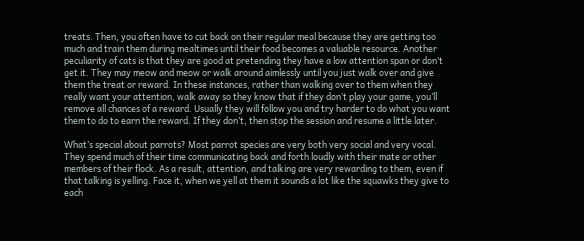treats. Then, you often have to cut back on their regular meal because they are getting too much and train them during mealtimes until their food becomes a valuable resource. Another peculiarity of cats is that they are good at pretending they have a low attention span or don’t get it. They may meow and meow or walk around aimlessly until you just walk over and give them the treat or reward. In these instances, rather than walking over to them when they really want your attention, walk away so they know that if they don’t play your game, you’ll remove all chances of a reward. Usually they will follow you and try harder to do what you want them to do to earn the reward. If they don’t, then stop the session and resume a little later.

What’s special about parrots? Most parrot species are very both very social and very vocal. They spend much of their time communicating back and forth loudly with their mate or other members of their flock. As a result, attention, and talking are very rewarding to them, even if that talking is yelling. Face it, when we yell at them it sounds a lot like the squawks they give to each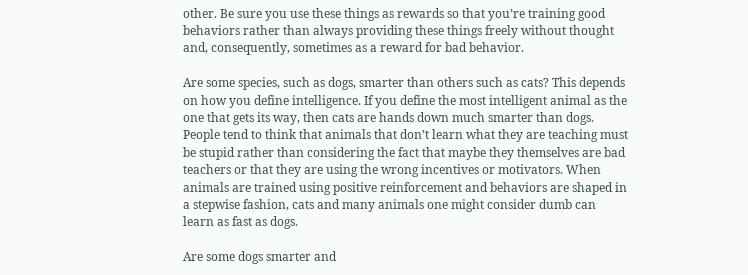other. Be sure you use these things as rewards so that you’re training good behaviors rather than always providing these things freely without thought and, consequently, sometimes as a reward for bad behavior.

Are some species, such as dogs, smarter than others such as cats? This depends on how you define intelligence. If you define the most intelligent animal as the one that gets its way, then cats are hands down much smarter than dogs. People tend to think that animals that don’t learn what they are teaching must be stupid rather than considering the fact that maybe they themselves are bad teachers or that they are using the wrong incentives or motivators. When animals are trained using positive reinforcement and behaviors are shaped in a stepwise fashion, cats and many animals one might consider dumb can learn as fast as dogs.

Are some dogs smarter and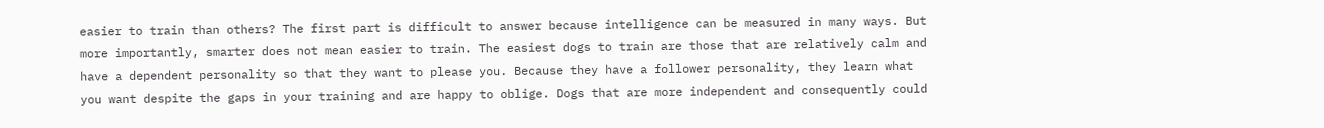easier to train than others? The first part is difficult to answer because intelligence can be measured in many ways. But more importantly, smarter does not mean easier to train. The easiest dogs to train are those that are relatively calm and have a dependent personality so that they want to please you. Because they have a follower personality, they learn what you want despite the gaps in your training and are happy to oblige. Dogs that are more independent and consequently could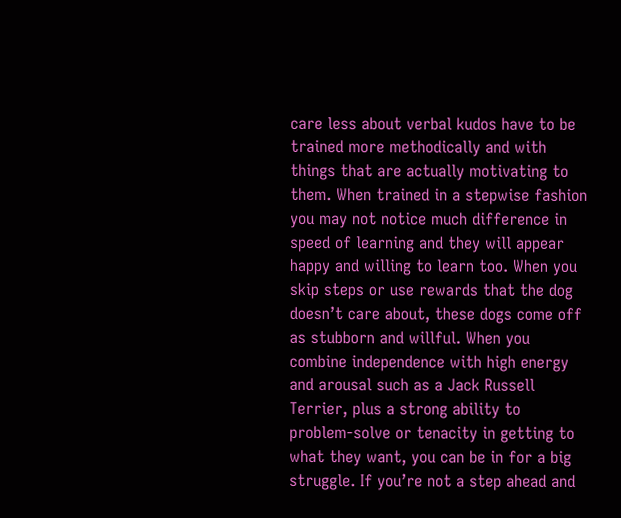care less about verbal kudos have to be trained more methodically and with things that are actually motivating to them. When trained in a stepwise fashion you may not notice much difference in speed of learning and they will appear happy and willing to learn too. When you skip steps or use rewards that the dog doesn’t care about, these dogs come off as stubborn and willful. When you combine independence with high energy and arousal such as a Jack Russell Terrier, plus a strong ability to problem-solve or tenacity in getting to what they want, you can be in for a big struggle. If you’re not a step ahead and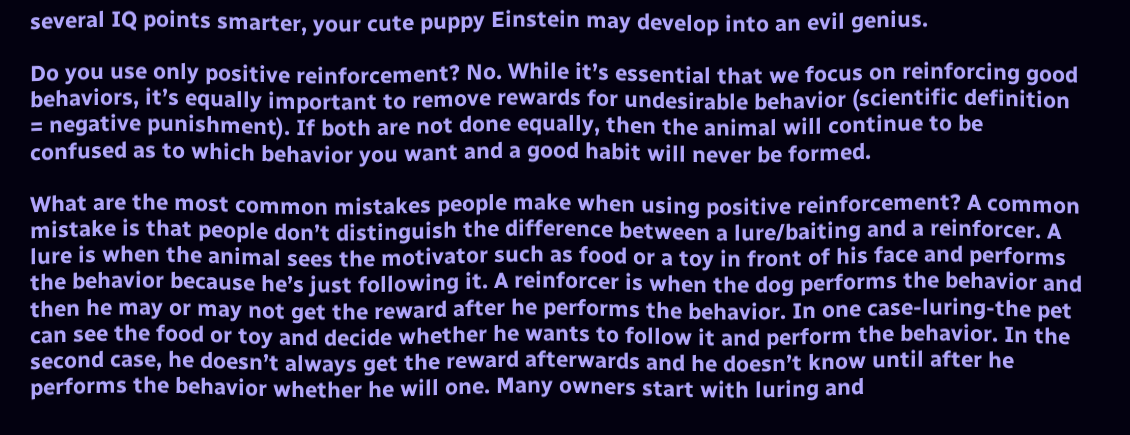several IQ points smarter, your cute puppy Einstein may develop into an evil genius.

Do you use only positive reinforcement? No. While it’s essential that we focus on reinforcing good behaviors, it’s equally important to remove rewards for undesirable behavior (scientific definition = negative punishment). If both are not done equally, then the animal will continue to be confused as to which behavior you want and a good habit will never be formed.

What are the most common mistakes people make when using positive reinforcement? A common mistake is that people don’t distinguish the difference between a lure/baiting and a reinforcer. A lure is when the animal sees the motivator such as food or a toy in front of his face and performs the behavior because he’s just following it. A reinforcer is when the dog performs the behavior and then he may or may not get the reward after he performs the behavior. In one case-luring-the pet can see the food or toy and decide whether he wants to follow it and perform the behavior. In the second case, he doesn’t always get the reward afterwards and he doesn’t know until after he performs the behavior whether he will one. Many owners start with luring and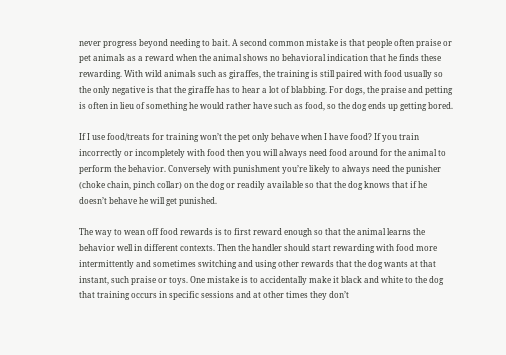never progress beyond needing to bait. A second common mistake is that people often praise or pet animals as a reward when the animal shows no behavioral indication that he finds these rewarding. With wild animals such as giraffes, the training is still paired with food usually so the only negative is that the giraffe has to hear a lot of blabbing. For dogs, the praise and petting is often in lieu of something he would rather have such as food, so the dog ends up getting bored.

If I use food/treats for training won’t the pet only behave when I have food? If you train incorrectly or incompletely with food then you will always need food around for the animal to perform the behavior. Conversely with punishment you’re likely to always need the punisher (choke chain, pinch collar) on the dog or readily available so that the dog knows that if he doesn’t behave he will get punished.

The way to wean off food rewards is to first reward enough so that the animal learns the behavior well in different contexts. Then the handler should start rewarding with food more intermittently and sometimes switching and using other rewards that the dog wants at that instant, such praise or toys. One mistake is to accidentally make it black and white to the dog that training occurs in specific sessions and at other times they don’t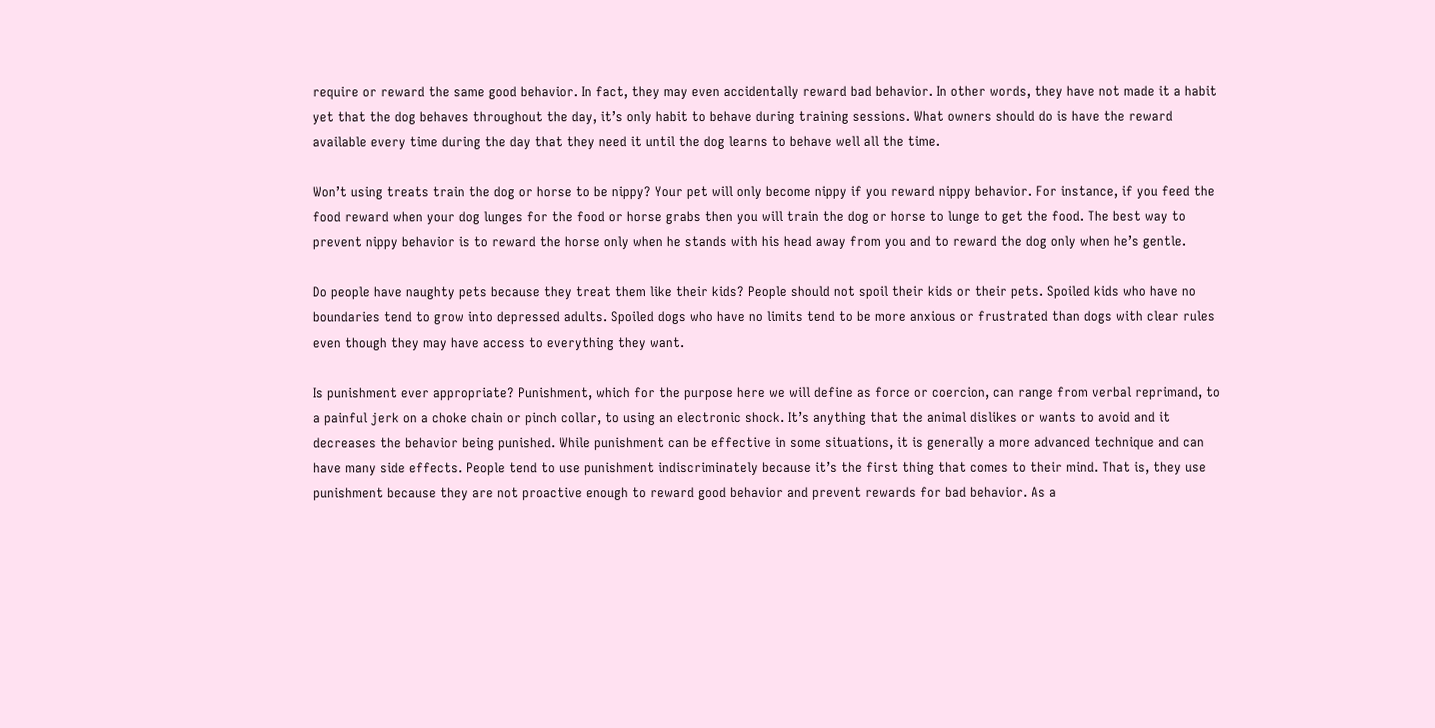require or reward the same good behavior. In fact, they may even accidentally reward bad behavior. In other words, they have not made it a habit yet that the dog behaves throughout the day, it’s only habit to behave during training sessions. What owners should do is have the reward available every time during the day that they need it until the dog learns to behave well all the time.

Won’t using treats train the dog or horse to be nippy? Your pet will only become nippy if you reward nippy behavior. For instance, if you feed the food reward when your dog lunges for the food or horse grabs then you will train the dog or horse to lunge to get the food. The best way to prevent nippy behavior is to reward the horse only when he stands with his head away from you and to reward the dog only when he’s gentle.

Do people have naughty pets because they treat them like their kids? People should not spoil their kids or their pets. Spoiled kids who have no boundaries tend to grow into depressed adults. Spoiled dogs who have no limits tend to be more anxious or frustrated than dogs with clear rules even though they may have access to everything they want.

Is punishment ever appropriate? Punishment, which for the purpose here we will define as force or coercion, can range from verbal reprimand, to a painful jerk on a choke chain or pinch collar, to using an electronic shock. It’s anything that the animal dislikes or wants to avoid and it decreases the behavior being punished. While punishment can be effective in some situations, it is generally a more advanced technique and can have many side effects. People tend to use punishment indiscriminately because it’s the first thing that comes to their mind. That is, they use punishment because they are not proactive enough to reward good behavior and prevent rewards for bad behavior. As a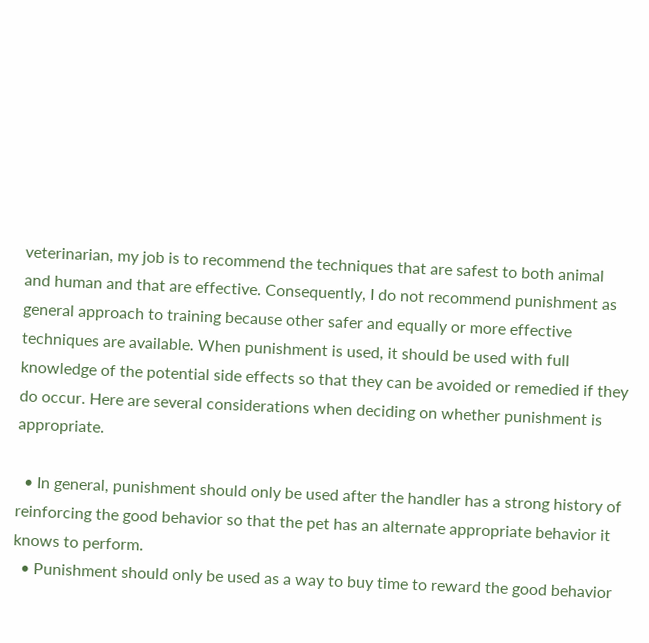veterinarian, my job is to recommend the techniques that are safest to both animal and human and that are effective. Consequently, I do not recommend punishment as general approach to training because other safer and equally or more effective techniques are available. When punishment is used, it should be used with full knowledge of the potential side effects so that they can be avoided or remedied if they do occur. Here are several considerations when deciding on whether punishment is appropriate.

  • In general, punishment should only be used after the handler has a strong history of reinforcing the good behavior so that the pet has an alternate appropriate behavior it knows to perform.
  • Punishment should only be used as a way to buy time to reward the good behavior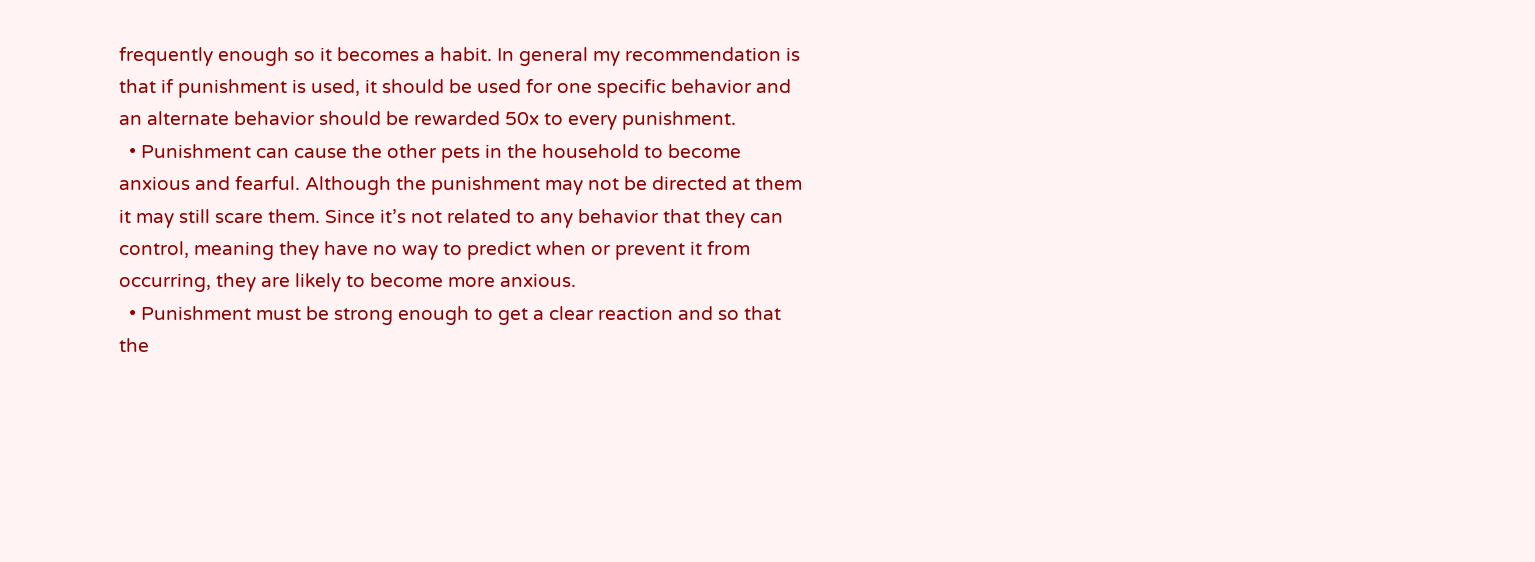frequently enough so it becomes a habit. In general my recommendation is that if punishment is used, it should be used for one specific behavior and an alternate behavior should be rewarded 50x to every punishment.
  • Punishment can cause the other pets in the household to become anxious and fearful. Although the punishment may not be directed at them it may still scare them. Since it’s not related to any behavior that they can control, meaning they have no way to predict when or prevent it from occurring, they are likely to become more anxious.
  • Punishment must be strong enough to get a clear reaction and so that the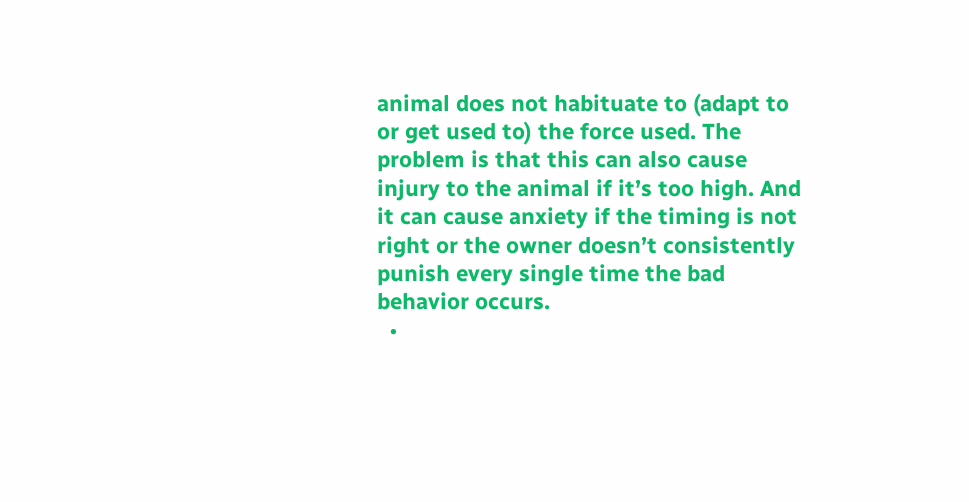animal does not habituate to (adapt to or get used to) the force used. The problem is that this can also cause injury to the animal if it’s too high. And it can cause anxiety if the timing is not right or the owner doesn’t consistently punish every single time the bad behavior occurs.
  •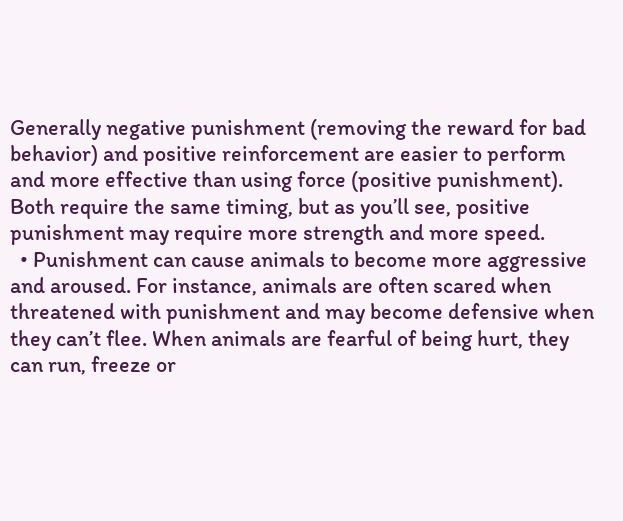Generally negative punishment (removing the reward for bad behavior) and positive reinforcement are easier to perform and more effective than using force (positive punishment). Both require the same timing, but as you’ll see, positive punishment may require more strength and more speed.
  • Punishment can cause animals to become more aggressive and aroused. For instance, animals are often scared when threatened with punishment and may become defensive when they can’t flee. When animals are fearful of being hurt, they can run, freeze or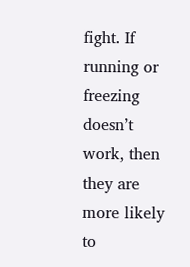fight. If running or freezing doesn’t work, then they are more likely to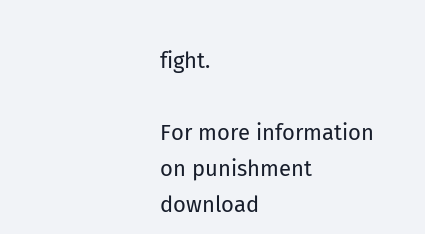fight.

For more information on punishment download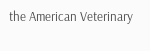the American Veterinary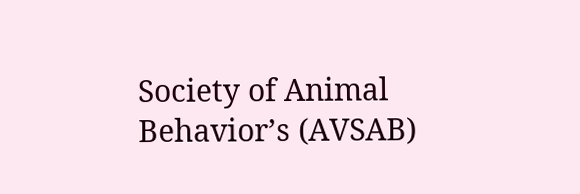Society of Animal Behavior’s (AVSAB)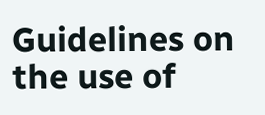Guidelines on the use of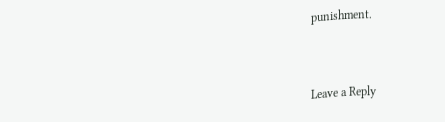punishment.


Leave a Reply